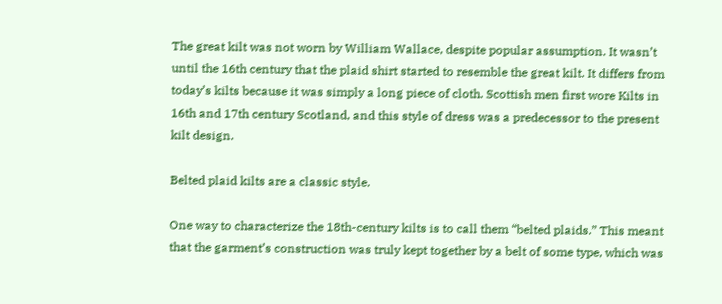The great kilt was not worn by William Wallace, despite popular assumption. It wasn’t until the 16th century that the plaid shirt started to resemble the great kilt. It differs from today’s kilts because it was simply a long piece of cloth. Scottish men first wore Kilts in 16th and 17th century Scotland, and this style of dress was a predecessor to the present kilt design.

Belted plaid kilts are a classic style.

One way to characterize the 18th-century kilts is to call them “belted plaids.” This meant that the garment’s construction was truly kept together by a belt of some type, which was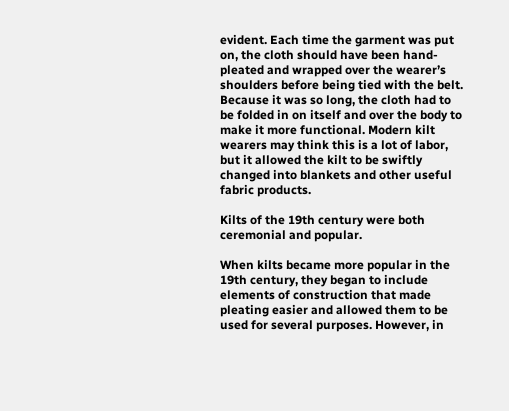evident. Each time the garment was put on, the cloth should have been hand-pleated and wrapped over the wearer’s shoulders before being tied with the belt. Because it was so long, the cloth had to be folded in on itself and over the body to make it more functional. Modern kilt wearers may think this is a lot of labor, but it allowed the kilt to be swiftly changed into blankets and other useful fabric products.

Kilts of the 19th century were both ceremonial and popular.

When kilts became more popular in the 19th century, they began to include elements of construction that made pleating easier and allowed them to be used for several purposes. However, in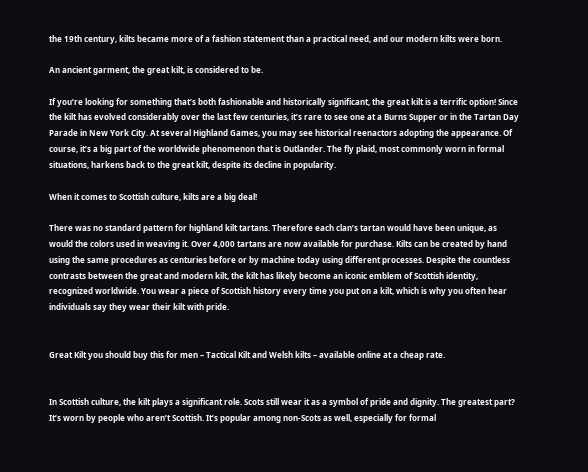the 19th century, kilts became more of a fashion statement than a practical need, and our modern kilts were born.

An ancient garment, the great kilt, is considered to be.

If you’re looking for something that’s both fashionable and historically significant, the great kilt is a terrific option! Since the kilt has evolved considerably over the last few centuries, it’s rare to see one at a Burns Supper or in the Tartan Day Parade in New York City. At several Highland Games, you may see historical reenactors adopting the appearance. Of course, it’s a big part of the worldwide phenomenon that is Outlander. The fly plaid, most commonly worn in formal situations, harkens back to the great kilt, despite its decline in popularity.

When it comes to Scottish culture, kilts are a big deal!

There was no standard pattern for highland kilt tartans. Therefore each clan’s tartan would have been unique, as would the colors used in weaving it. Over 4,000 tartans are now available for purchase. Kilts can be created by hand using the same procedures as centuries before or by machine today using different processes. Despite the countless contrasts between the great and modern kilt, the kilt has likely become an iconic emblem of Scottish identity, recognized worldwide. You wear a piece of Scottish history every time you put on a kilt, which is why you often hear individuals say they wear their kilt with pride.


Great Kilt you should buy this for men – Tactical Kilt and Welsh kilts – available online at a cheap rate.


In Scottish culture, the kilt plays a significant role. Scots still wear it as a symbol of pride and dignity. The greatest part? It’s worn by people who aren’t Scottish. It’s popular among non-Scots as well, especially for formal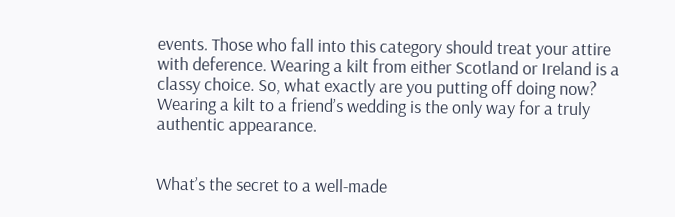events. Those who fall into this category should treat your attire with deference. Wearing a kilt from either Scotland or Ireland is a classy choice. So, what exactly are you putting off doing now? Wearing a kilt to a friend’s wedding is the only way for a truly authentic appearance.


What’s the secret to a well-made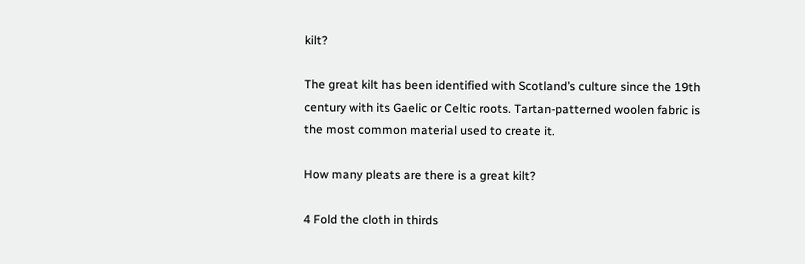kilt?

The great kilt has been identified with Scotland’s culture since the 19th century with its Gaelic or Celtic roots. Tartan-patterned woolen fabric is the most common material used to create it.

How many pleats are there is a great kilt?

4 Fold the cloth in thirds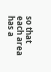so that each area has a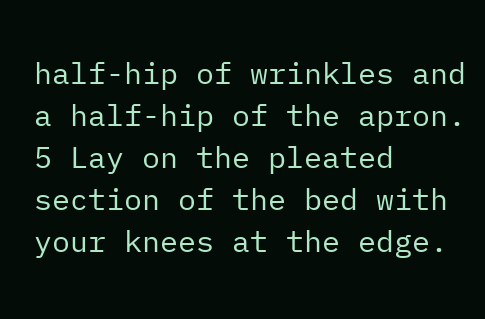half-hip of wrinkles and a half-hip of the apron. 5 Lay on the pleated section of the bed with your knees at the edge.